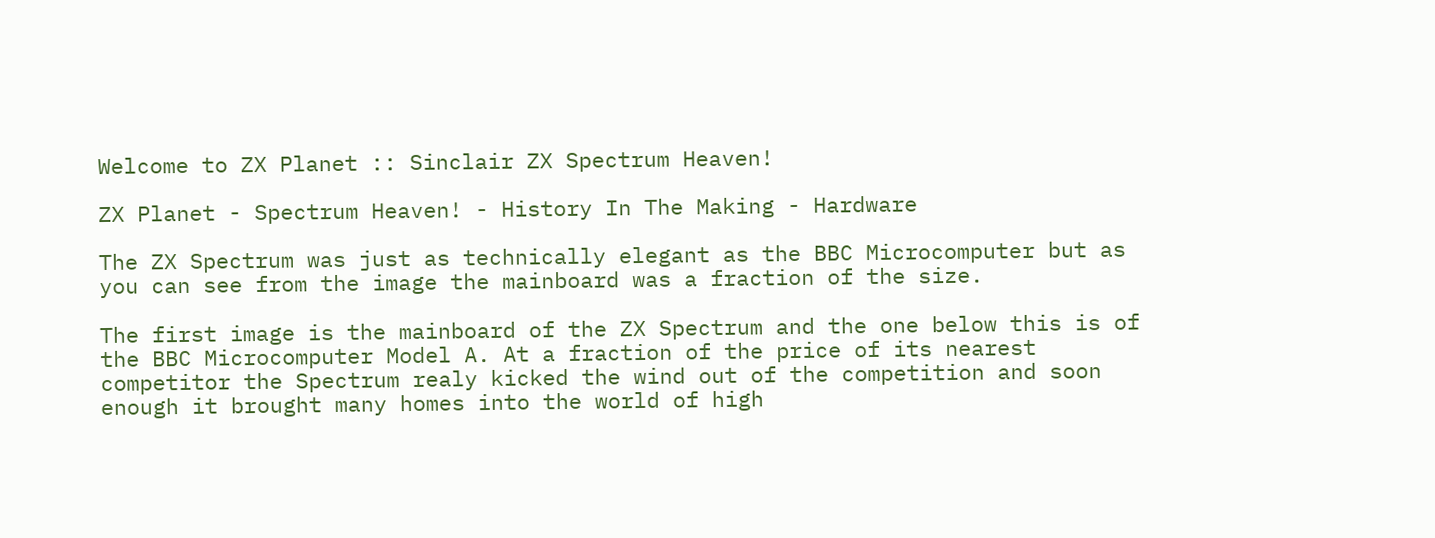Welcome to ZX Planet :: Sinclair ZX Spectrum Heaven!

ZX Planet - Spectrum Heaven! - History In The Making - Hardware

The ZX Spectrum was just as technically elegant as the BBC Microcomputer but as you can see from the image the mainboard was a fraction of the size.

The first image is the mainboard of the ZX Spectrum and the one below this is of the BBC Microcomputer Model A. At a fraction of the price of its nearest competitor the Spectrum realy kicked the wind out of the competition and soon enough it brought many homes into the world of high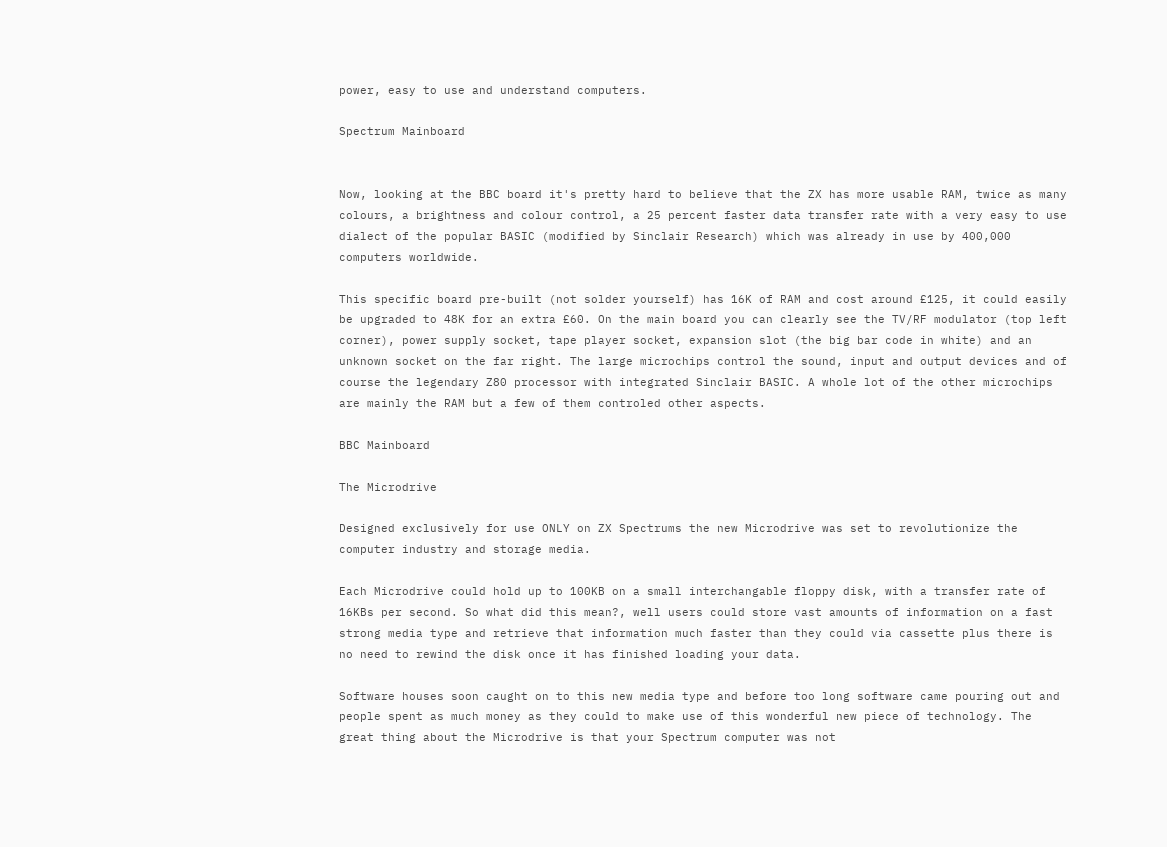power, easy to use and understand computers.

Spectrum Mainboard


Now, looking at the BBC board it's pretty hard to believe that the ZX has more usable RAM, twice as many colours, a brightness and colour control, a 25 percent faster data transfer rate with a very easy to use dialect of the popular BASIC (modified by Sinclair Research) which was already in use by 400,000 computers worldwide.

This specific board pre-built (not solder yourself) has 16K of RAM and cost around £125, it could easily be upgraded to 48K for an extra £60. On the main board you can clearly see the TV/RF modulator (top left corner), power supply socket, tape player socket, expansion slot (the big bar code in white) and an unknown socket on the far right. The large microchips control the sound, input and output devices and of course the legendary Z80 processor with integrated Sinclair BASIC. A whole lot of the other microchips are mainly the RAM but a few of them controled other aspects.

BBC Mainboard

The Microdrive

Designed exclusively for use ONLY on ZX Spectrums the new Microdrive was set to revolutionize the computer industry and storage media.

Each Microdrive could hold up to 100KB on a small interchangable floppy disk, with a transfer rate of 16KBs per second. So what did this mean?, well users could store vast amounts of information on a fast strong media type and retrieve that information much faster than they could via cassette plus there is no need to rewind the disk once it has finished loading your data.

Software houses soon caught on to this new media type and before too long software came pouring out and people spent as much money as they could to make use of this wonderful new piece of technology. The great thing about the Microdrive is that your Spectrum computer was not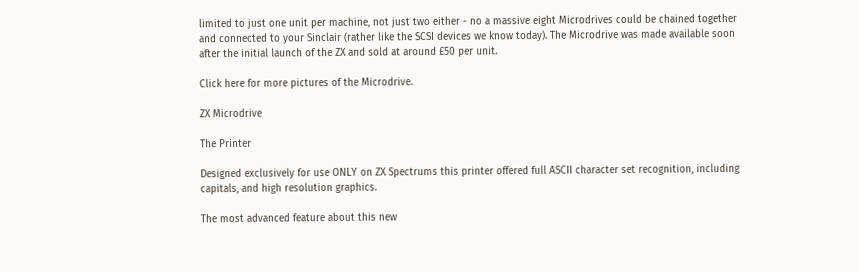limited to just one unit per machine, not just two either - no a massive eight Microdrives could be chained together and connected to your Sinclair (rather like the SCSI devices we know today). The Microdrive was made available soon after the initial launch of the ZX and sold at around £50 per unit.

Click here for more pictures of the Microdrive.

ZX Microdrive

The Printer

Designed exclusively for use ONLY on ZX Spectrums this printer offered full ASCII character set recognition, including capitals, and high resolution graphics.

The most advanced feature about this new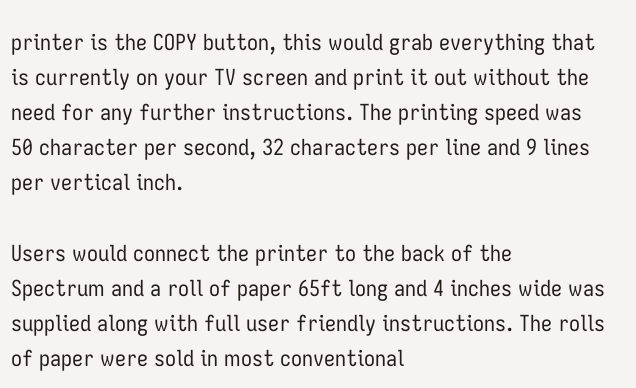printer is the COPY button, this would grab everything that is currently on your TV screen and print it out without the need for any further instructions. The printing speed was 50 character per second, 32 characters per line and 9 lines per vertical inch.

Users would connect the printer to the back of the Spectrum and a roll of paper 65ft long and 4 inches wide was supplied along with full user friendly instructions. The rolls of paper were sold in most conventional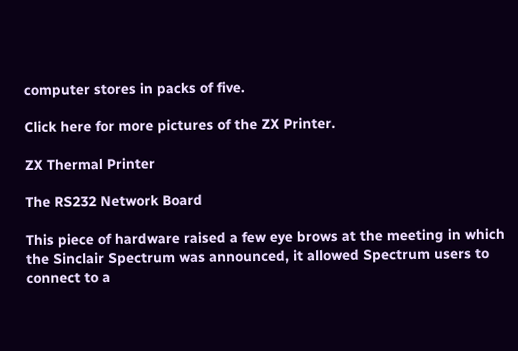computer stores in packs of five.

Click here for more pictures of the ZX Printer.

ZX Thermal Printer

The RS232 Network Board

This piece of hardware raised a few eye brows at the meeting in which the Sinclair Spectrum was announced, it allowed Spectrum users to connect to a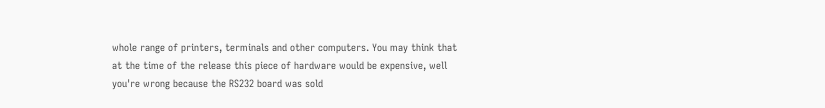whole range of printers, terminals and other computers. You may think that at the time of the release this piece of hardware would be expensive, well you're wrong because the RS232 board was sold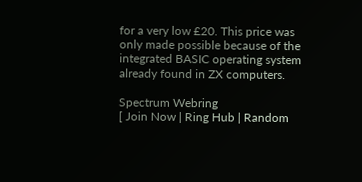for a very low £20. This price was only made possible because of the integrated BASIC operating system already found in ZX computers.

Spectrum Webring
[ Join Now | Ring Hub | Random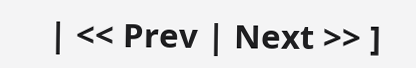| << Prev | Next >> ]